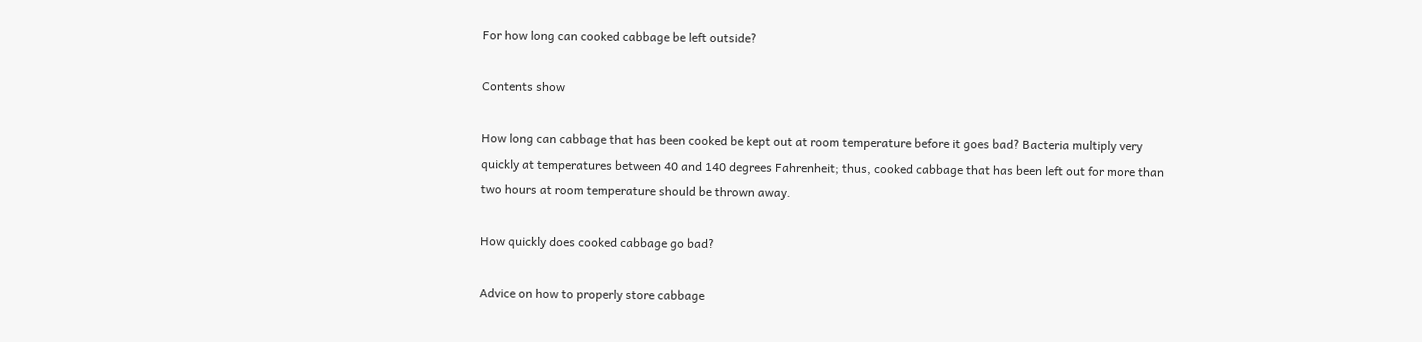For how long can cooked cabbage be left outside?

Contents show

How long can cabbage that has been cooked be kept out at room temperature before it goes bad? Bacteria multiply very quickly at temperatures between 40 and 140 degrees Fahrenheit; thus, cooked cabbage that has been left out for more than two hours at room temperature should be thrown away.

How quickly does cooked cabbage go bad?

Advice on how to properly store cabbage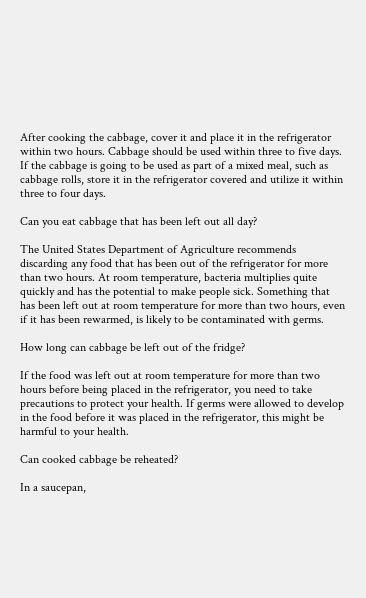After cooking the cabbage, cover it and place it in the refrigerator within two hours. Cabbage should be used within three to five days. If the cabbage is going to be used as part of a mixed meal, such as cabbage rolls, store it in the refrigerator covered and utilize it within three to four days.

Can you eat cabbage that has been left out all day?

The United States Department of Agriculture recommends discarding any food that has been out of the refrigerator for more than two hours. At room temperature, bacteria multiplies quite quickly and has the potential to make people sick. Something that has been left out at room temperature for more than two hours, even if it has been rewarmed, is likely to be contaminated with germs.

How long can cabbage be left out of the fridge?

If the food was left out at room temperature for more than two hours before being placed in the refrigerator, you need to take precautions to protect your health. If germs were allowed to develop in the food before it was placed in the refrigerator, this might be harmful to your health.

Can cooked cabbage be reheated?

In a saucepan,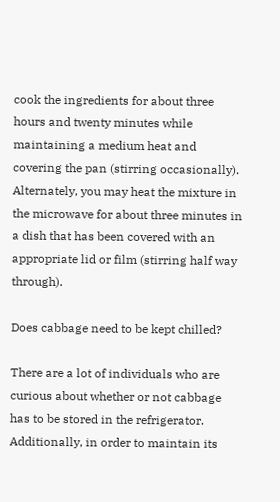cook the ingredients for about three hours and twenty minutes while maintaining a medium heat and covering the pan (stirring occasionally). Alternately, you may heat the mixture in the microwave for about three minutes in a dish that has been covered with an appropriate lid or film (stirring half way through).

Does cabbage need to be kept chilled?

There are a lot of individuals who are curious about whether or not cabbage has to be stored in the refrigerator. Additionally, in order to maintain its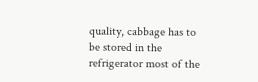quality, cabbage has to be stored in the refrigerator most of the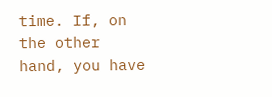time. If, on the other hand, you have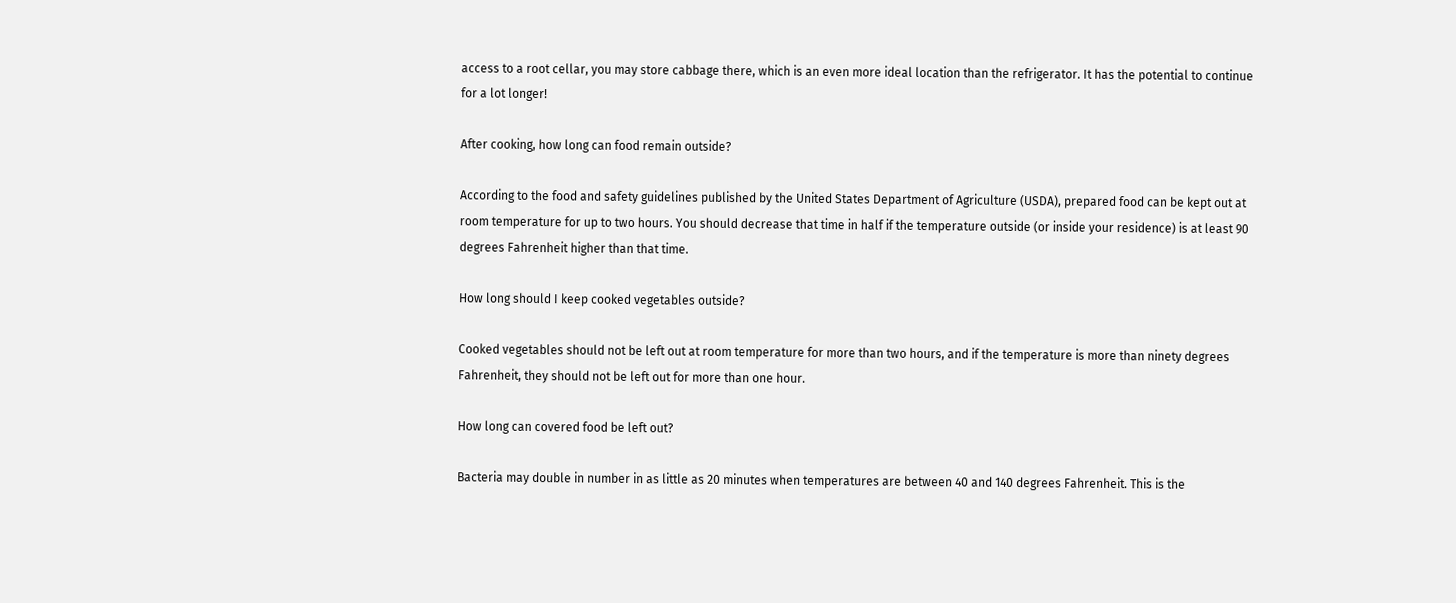access to a root cellar, you may store cabbage there, which is an even more ideal location than the refrigerator. It has the potential to continue for a lot longer!

After cooking, how long can food remain outside?

According to the food and safety guidelines published by the United States Department of Agriculture (USDA), prepared food can be kept out at room temperature for up to two hours. You should decrease that time in half if the temperature outside (or inside your residence) is at least 90 degrees Fahrenheit higher than that time.

How long should I keep cooked vegetables outside?

Cooked vegetables should not be left out at room temperature for more than two hours, and if the temperature is more than ninety degrees Fahrenheit, they should not be left out for more than one hour.

How long can covered food be left out?

Bacteria may double in number in as little as 20 minutes when temperatures are between 40 and 140 degrees Fahrenheit. This is the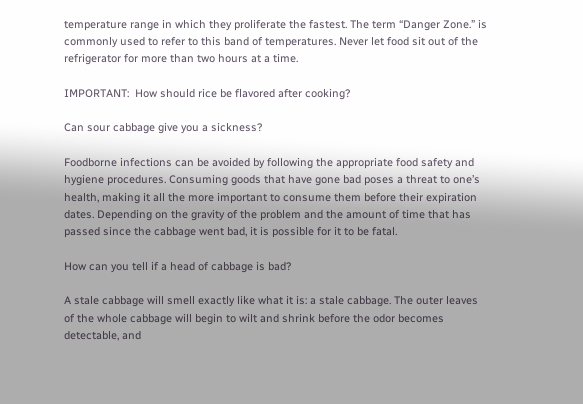temperature range in which they proliferate the fastest. The term “Danger Zone.” is commonly used to refer to this band of temperatures. Never let food sit out of the refrigerator for more than two hours at a time.

IMPORTANT:  How should rice be flavored after cooking?

Can sour cabbage give you a sickness?

Foodborne infections can be avoided by following the appropriate food safety and hygiene procedures. Consuming goods that have gone bad poses a threat to one’s health, making it all the more important to consume them before their expiration dates. Depending on the gravity of the problem and the amount of time that has passed since the cabbage went bad, it is possible for it to be fatal.

How can you tell if a head of cabbage is bad?

A stale cabbage will smell exactly like what it is: a stale cabbage. The outer leaves of the whole cabbage will begin to wilt and shrink before the odor becomes detectable, and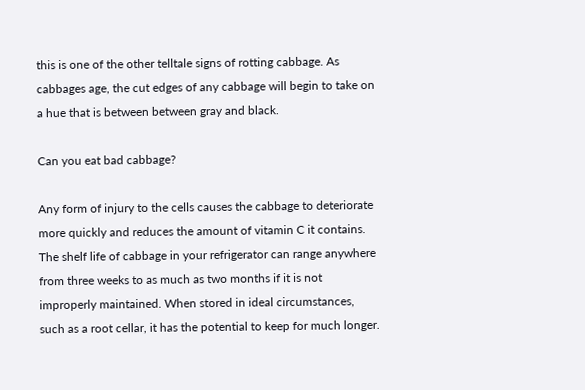this is one of the other telltale signs of rotting cabbage. As cabbages age, the cut edges of any cabbage will begin to take on a hue that is between between gray and black.

Can you eat bad cabbage?

Any form of injury to the cells causes the cabbage to deteriorate more quickly and reduces the amount of vitamin C it contains. The shelf life of cabbage in your refrigerator can range anywhere from three weeks to as much as two months if it is not improperly maintained. When stored in ideal circumstances, such as a root cellar, it has the potential to keep for much longer.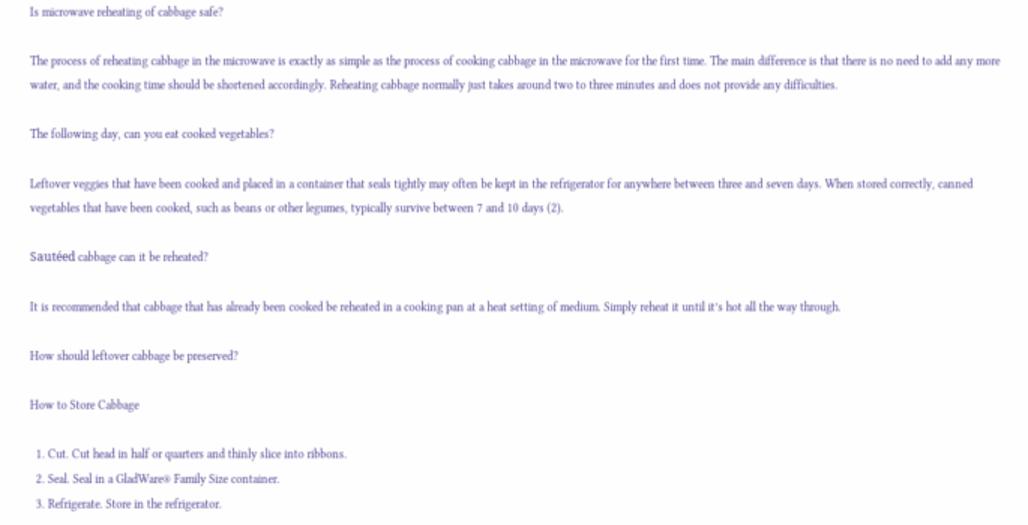Is microwave reheating of cabbage safe?

The process of reheating cabbage in the microwave is exactly as simple as the process of cooking cabbage in the microwave for the first time. The main difference is that there is no need to add any more water, and the cooking time should be shortened accordingly. Reheating cabbage normally just takes around two to three minutes and does not provide any difficulties.

The following day, can you eat cooked vegetables?

Leftover veggies that have been cooked and placed in a container that seals tightly may often be kept in the refrigerator for anywhere between three and seven days. When stored correctly, canned vegetables that have been cooked, such as beans or other legumes, typically survive between 7 and 10 days (2).

Sautéed cabbage can it be reheated?

It is recommended that cabbage that has already been cooked be reheated in a cooking pan at a heat setting of medium. Simply reheat it until it’s hot all the way through.

How should leftover cabbage be preserved?

How to Store Cabbage

  1. Cut. Cut head in half or quarters and thinly slice into ribbons.
  2. Seal. Seal in a GladWare® Family Size container.
  3. Refrigerate. Store in the refrigerator.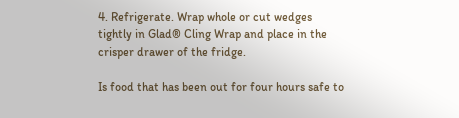4. Refrigerate. Wrap whole or cut wedges tightly in Glad® Cling Wrap and place in the crisper drawer of the fridge.

Is food that has been out for four hours safe to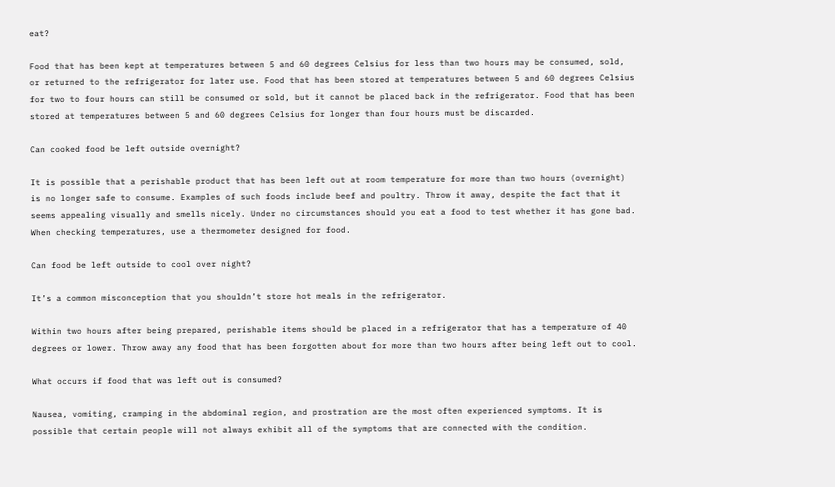eat?

Food that has been kept at temperatures between 5 and 60 degrees Celsius for less than two hours may be consumed, sold, or returned to the refrigerator for later use. Food that has been stored at temperatures between 5 and 60 degrees Celsius for two to four hours can still be consumed or sold, but it cannot be placed back in the refrigerator. Food that has been stored at temperatures between 5 and 60 degrees Celsius for longer than four hours must be discarded.

Can cooked food be left outside overnight?

It is possible that a perishable product that has been left out at room temperature for more than two hours (overnight) is no longer safe to consume. Examples of such foods include beef and poultry. Throw it away, despite the fact that it seems appealing visually and smells nicely. Under no circumstances should you eat a food to test whether it has gone bad. When checking temperatures, use a thermometer designed for food.

Can food be left outside to cool over night?

It’s a common misconception that you shouldn’t store hot meals in the refrigerator.

Within two hours after being prepared, perishable items should be placed in a refrigerator that has a temperature of 40 degrees or lower. Throw away any food that has been forgotten about for more than two hours after being left out to cool.

What occurs if food that was left out is consumed?

Nausea, vomiting, cramping in the abdominal region, and prostration are the most often experienced symptoms. It is possible that certain people will not always exhibit all of the symptoms that are connected with the condition.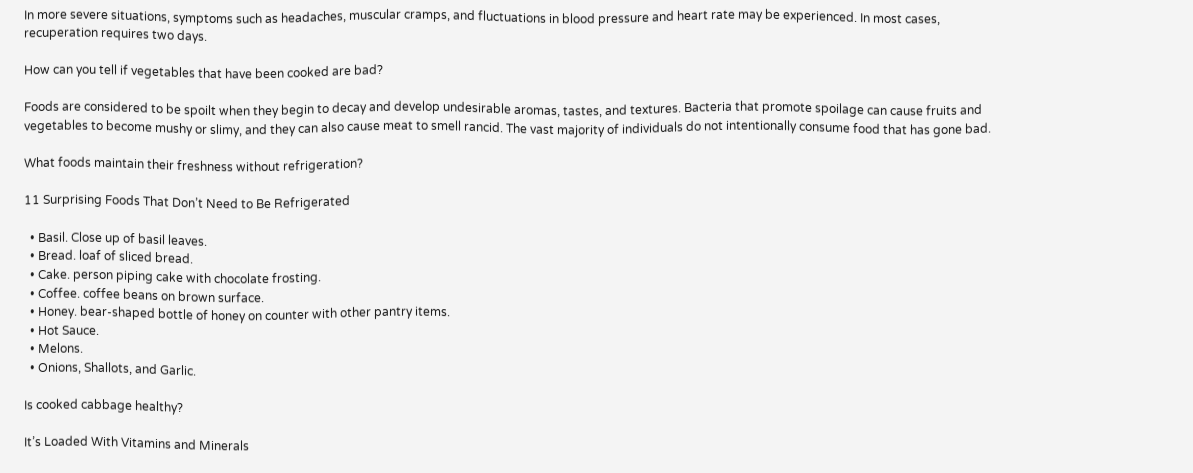In more severe situations, symptoms such as headaches, muscular cramps, and fluctuations in blood pressure and heart rate may be experienced. In most cases, recuperation requires two days.

How can you tell if vegetables that have been cooked are bad?

Foods are considered to be spoilt when they begin to decay and develop undesirable aromas, tastes, and textures. Bacteria that promote spoilage can cause fruits and vegetables to become mushy or slimy, and they can also cause meat to smell rancid. The vast majority of individuals do not intentionally consume food that has gone bad.

What foods maintain their freshness without refrigeration?

11 Surprising Foods That Don’t Need to Be Refrigerated

  • Basil. Close up of basil leaves.
  • Bread. loaf of sliced bread.
  • Cake. person piping cake with chocolate frosting.
  • Coffee. coffee beans on brown surface.
  • Honey. bear-shaped bottle of honey on counter with other pantry items.
  • Hot Sauce.
  • Melons.
  • Onions, Shallots, and Garlic.

Is cooked cabbage healthy?

It’s Loaded With Vitamins and Minerals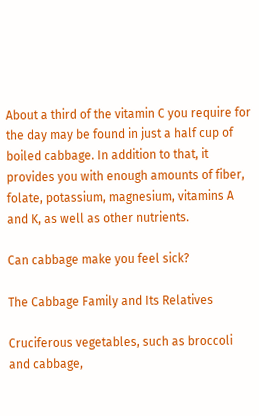About a third of the vitamin C you require for the day may be found in just a half cup of boiled cabbage. In addition to that, it provides you with enough amounts of fiber, folate, potassium, magnesium, vitamins A and K, as well as other nutrients.

Can cabbage make you feel sick?

The Cabbage Family and Its Relatives

Cruciferous vegetables, such as broccoli and cabbage,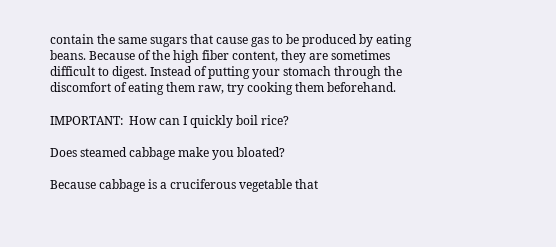contain the same sugars that cause gas to be produced by eating beans. Because of the high fiber content, they are sometimes difficult to digest. Instead of putting your stomach through the discomfort of eating them raw, try cooking them beforehand.

IMPORTANT:  How can I quickly boil rice?

Does steamed cabbage make you bloated?

Because cabbage is a cruciferous vegetable that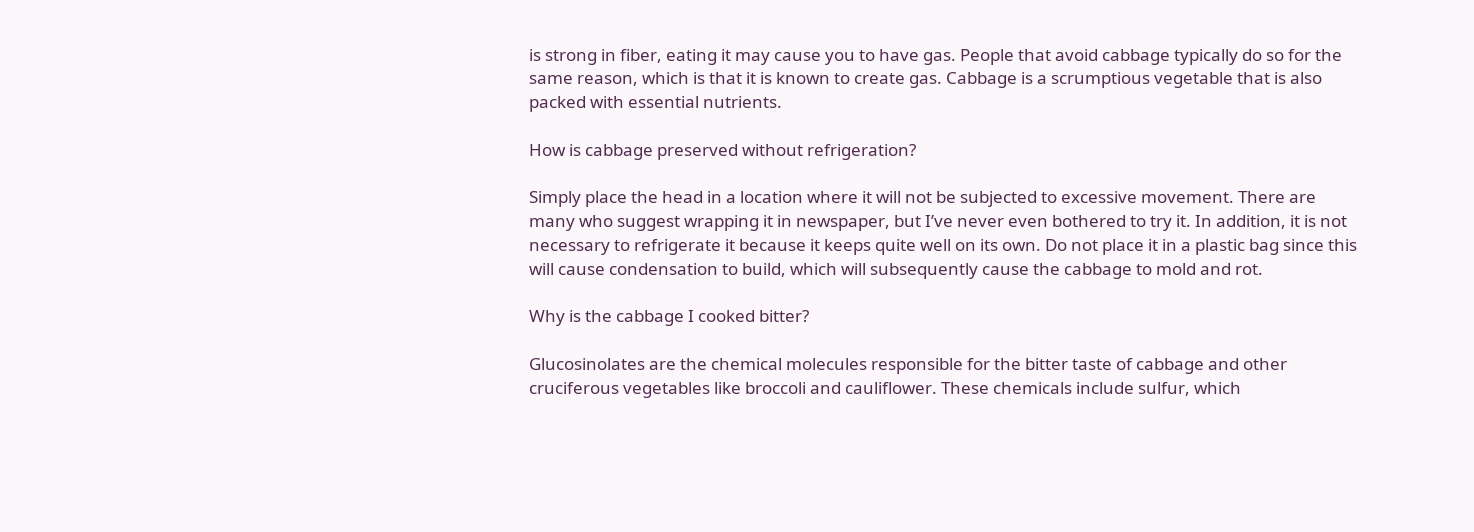is strong in fiber, eating it may cause you to have gas. People that avoid cabbage typically do so for the same reason, which is that it is known to create gas. Cabbage is a scrumptious vegetable that is also packed with essential nutrients.

How is cabbage preserved without refrigeration?

Simply place the head in a location where it will not be subjected to excessive movement. There are many who suggest wrapping it in newspaper, but I’ve never even bothered to try it. In addition, it is not necessary to refrigerate it because it keeps quite well on its own. Do not place it in a plastic bag since this will cause condensation to build, which will subsequently cause the cabbage to mold and rot.

Why is the cabbage I cooked bitter?

Glucosinolates are the chemical molecules responsible for the bitter taste of cabbage and other cruciferous vegetables like broccoli and cauliflower. These chemicals include sulfur, which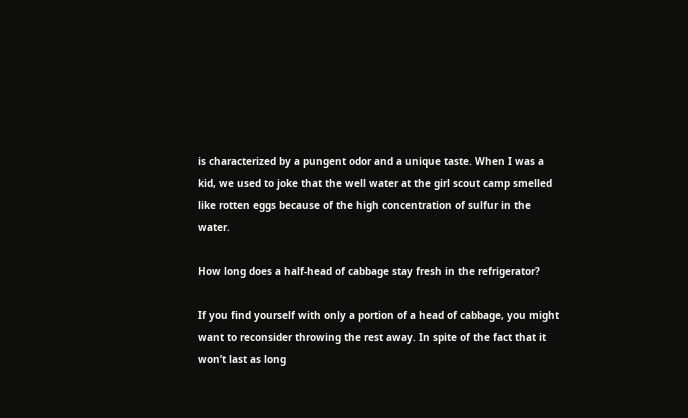is characterized by a pungent odor and a unique taste. When I was a kid, we used to joke that the well water at the girl scout camp smelled like rotten eggs because of the high concentration of sulfur in the water.

How long does a half-head of cabbage stay fresh in the refrigerator?

If you find yourself with only a portion of a head of cabbage, you might want to reconsider throwing the rest away. In spite of the fact that it won’t last as long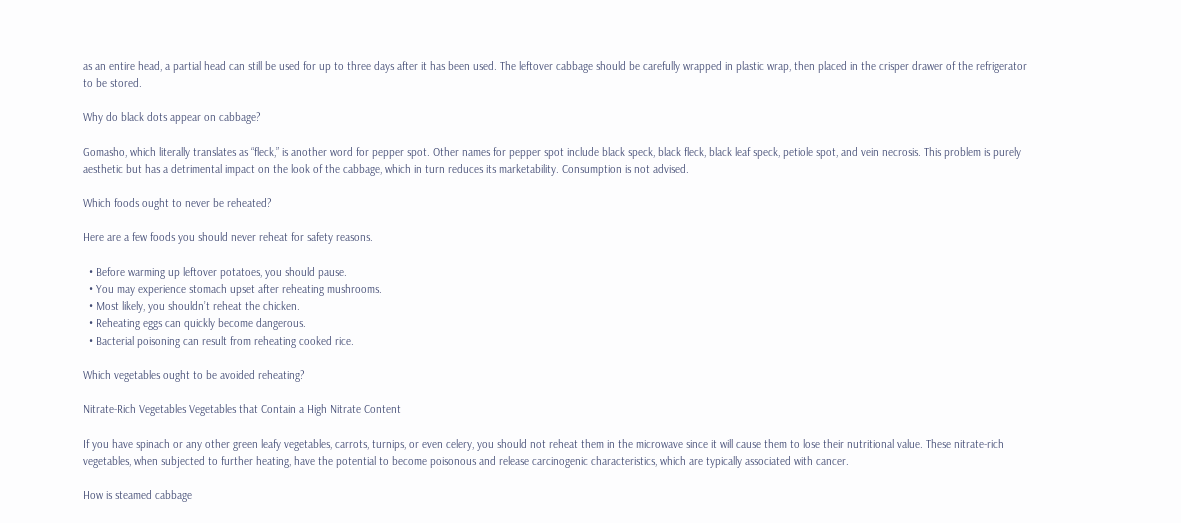as an entire head, a partial head can still be used for up to three days after it has been used. The leftover cabbage should be carefully wrapped in plastic wrap, then placed in the crisper drawer of the refrigerator to be stored.

Why do black dots appear on cabbage?

Gomasho, which literally translates as “fleck,” is another word for pepper spot. Other names for pepper spot include black speck, black fleck, black leaf speck, petiole spot, and vein necrosis. This problem is purely aesthetic but has a detrimental impact on the look of the cabbage, which in turn reduces its marketability. Consumption is not advised.

Which foods ought to never be reheated?

Here are a few foods you should never reheat for safety reasons.

  • Before warming up leftover potatoes, you should pause.
  • You may experience stomach upset after reheating mushrooms.
  • Most likely, you shouldn’t reheat the chicken.
  • Reheating eggs can quickly become dangerous.
  • Bacterial poisoning can result from reheating cooked rice.

Which vegetables ought to be avoided reheating?

Nitrate-Rich Vegetables Vegetables that Contain a High Nitrate Content

If you have spinach or any other green leafy vegetables, carrots, turnips, or even celery, you should not reheat them in the microwave since it will cause them to lose their nutritional value. These nitrate-rich vegetables, when subjected to further heating, have the potential to become poisonous and release carcinogenic characteristics, which are typically associated with cancer.

How is steamed cabbage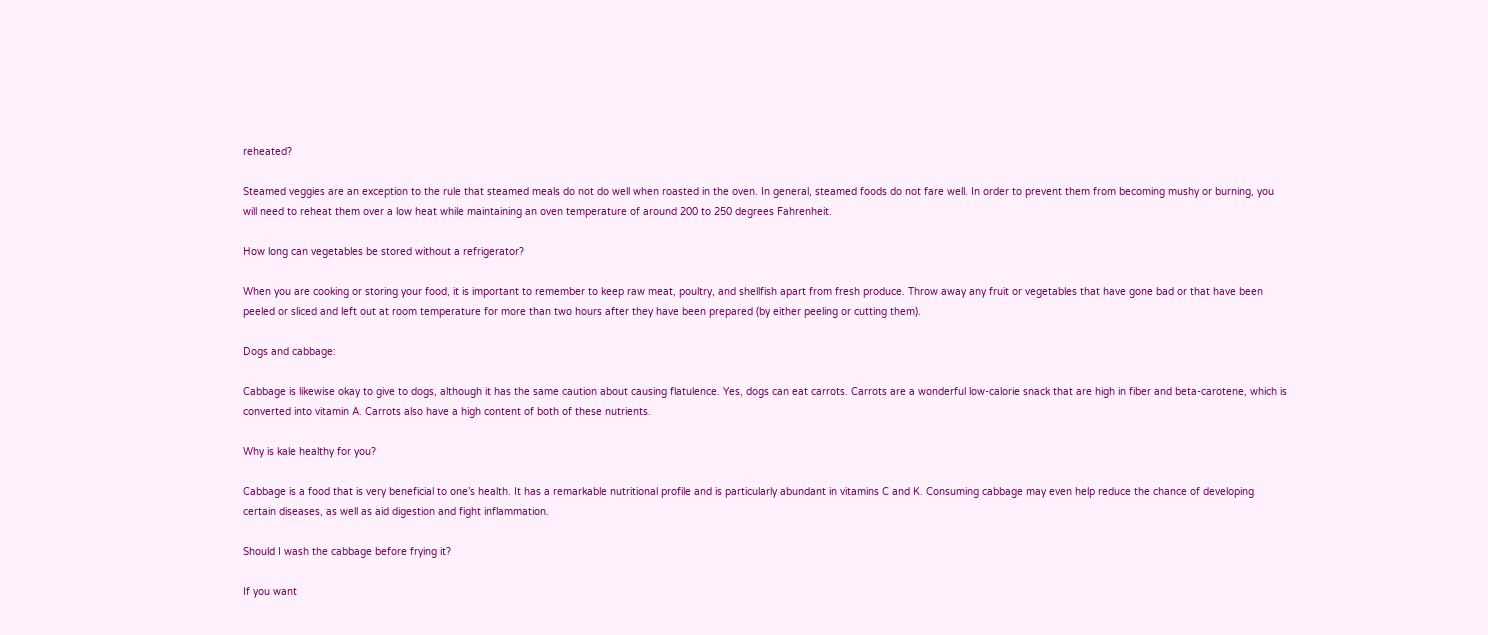reheated?

Steamed veggies are an exception to the rule that steamed meals do not do well when roasted in the oven. In general, steamed foods do not fare well. In order to prevent them from becoming mushy or burning, you will need to reheat them over a low heat while maintaining an oven temperature of around 200 to 250 degrees Fahrenheit.

How long can vegetables be stored without a refrigerator?

When you are cooking or storing your food, it is important to remember to keep raw meat, poultry, and shellfish apart from fresh produce. Throw away any fruit or vegetables that have gone bad or that have been peeled or sliced and left out at room temperature for more than two hours after they have been prepared (by either peeling or cutting them).

Dogs and cabbage:

Cabbage is likewise okay to give to dogs, although it has the same caution about causing flatulence. Yes, dogs can eat carrots. Carrots are a wonderful low-calorie snack that are high in fiber and beta-carotene, which is converted into vitamin A. Carrots also have a high content of both of these nutrients.

Why is kale healthy for you?

Cabbage is a food that is very beneficial to one’s health. It has a remarkable nutritional profile and is particularly abundant in vitamins C and K. Consuming cabbage may even help reduce the chance of developing certain diseases, as well as aid digestion and fight inflammation.

Should I wash the cabbage before frying it?

If you want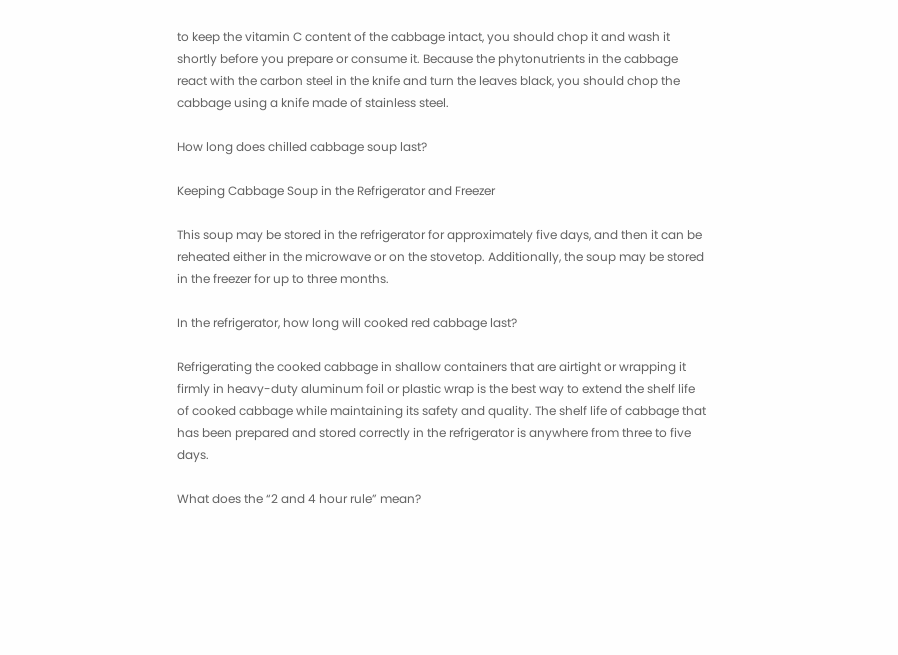to keep the vitamin C content of the cabbage intact, you should chop it and wash it shortly before you prepare or consume it. Because the phytonutrients in the cabbage react with the carbon steel in the knife and turn the leaves black, you should chop the cabbage using a knife made of stainless steel.

How long does chilled cabbage soup last?

Keeping Cabbage Soup in the Refrigerator and Freezer

This soup may be stored in the refrigerator for approximately five days, and then it can be reheated either in the microwave or on the stovetop. Additionally, the soup may be stored in the freezer for up to three months.

In the refrigerator, how long will cooked red cabbage last?

Refrigerating the cooked cabbage in shallow containers that are airtight or wrapping it firmly in heavy-duty aluminum foil or plastic wrap is the best way to extend the shelf life of cooked cabbage while maintaining its safety and quality. The shelf life of cabbage that has been prepared and stored correctly in the refrigerator is anywhere from three to five days.

What does the “2 and 4 hour rule” mean?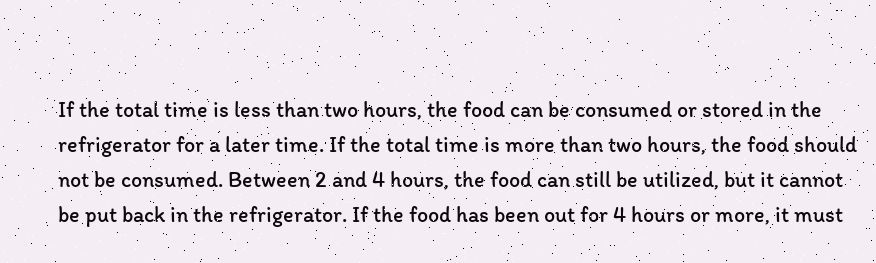If the total time is less than two hours, the food can be consumed or stored in the refrigerator for a later time. If the total time is more than two hours, the food should not be consumed. Between 2 and 4 hours, the food can still be utilized, but it cannot be put back in the refrigerator. If the food has been out for 4 hours or more, it must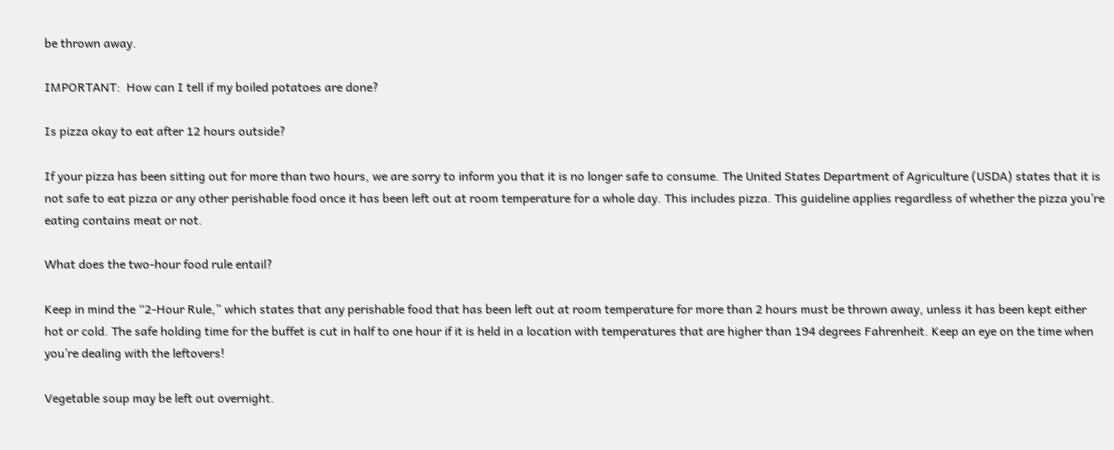be thrown away.

IMPORTANT:  How can I tell if my boiled potatoes are done?

Is pizza okay to eat after 12 hours outside?

If your pizza has been sitting out for more than two hours, we are sorry to inform you that it is no longer safe to consume. The United States Department of Agriculture (USDA) states that it is not safe to eat pizza or any other perishable food once it has been left out at room temperature for a whole day. This includes pizza. This guideline applies regardless of whether the pizza you’re eating contains meat or not.

What does the two-hour food rule entail?

Keep in mind the “2-Hour Rule,” which states that any perishable food that has been left out at room temperature for more than 2 hours must be thrown away, unless it has been kept either hot or cold. The safe holding time for the buffet is cut in half to one hour if it is held in a location with temperatures that are higher than 194 degrees Fahrenheit. Keep an eye on the time when you’re dealing with the leftovers!

Vegetable soup may be left out overnight.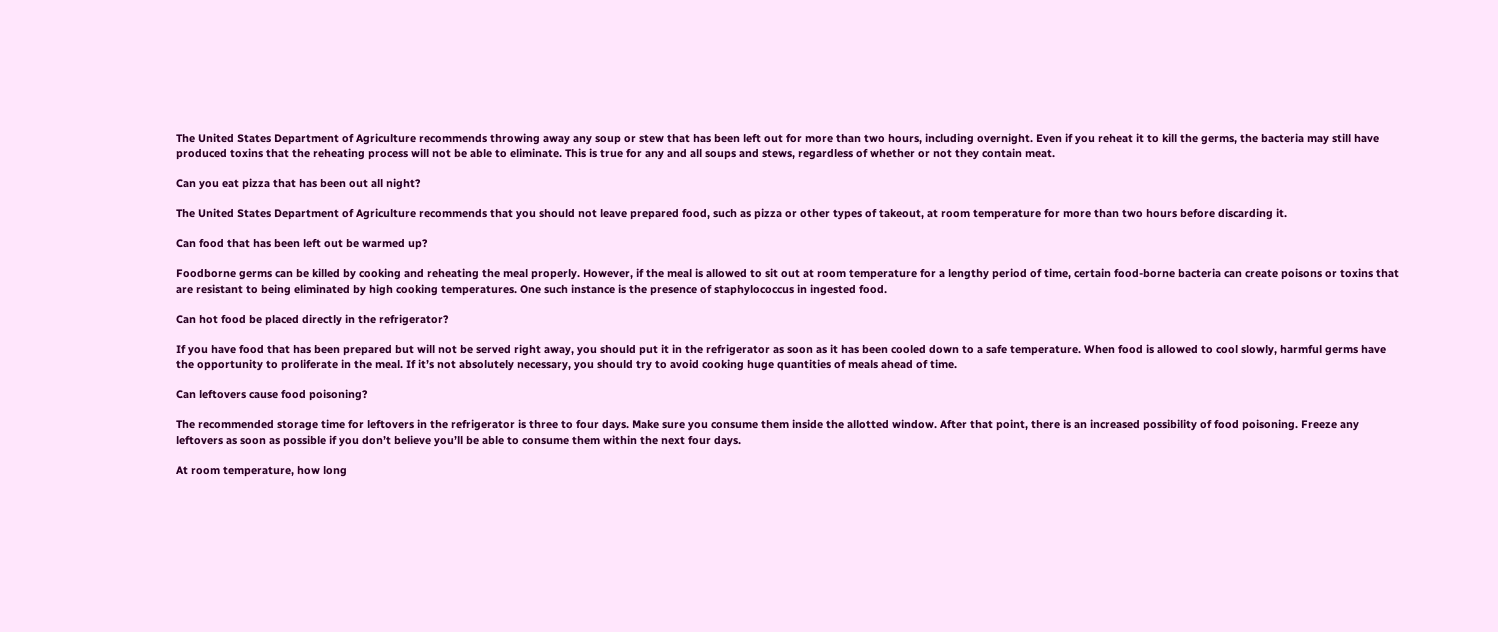The United States Department of Agriculture recommends throwing away any soup or stew that has been left out for more than two hours, including overnight. Even if you reheat it to kill the germs, the bacteria may still have produced toxins that the reheating process will not be able to eliminate. This is true for any and all soups and stews, regardless of whether or not they contain meat.

Can you eat pizza that has been out all night?

The United States Department of Agriculture recommends that you should not leave prepared food, such as pizza or other types of takeout, at room temperature for more than two hours before discarding it.

Can food that has been left out be warmed up?

Foodborne germs can be killed by cooking and reheating the meal properly. However, if the meal is allowed to sit out at room temperature for a lengthy period of time, certain food-borne bacteria can create poisons or toxins that are resistant to being eliminated by high cooking temperatures. One such instance is the presence of staphylococcus in ingested food.

Can hot food be placed directly in the refrigerator?

If you have food that has been prepared but will not be served right away, you should put it in the refrigerator as soon as it has been cooled down to a safe temperature. When food is allowed to cool slowly, harmful germs have the opportunity to proliferate in the meal. If it’s not absolutely necessary, you should try to avoid cooking huge quantities of meals ahead of time.

Can leftovers cause food poisoning?

The recommended storage time for leftovers in the refrigerator is three to four days. Make sure you consume them inside the allotted window. After that point, there is an increased possibility of food poisoning. Freeze any leftovers as soon as possible if you don’t believe you’ll be able to consume them within the next four days.

At room temperature, how long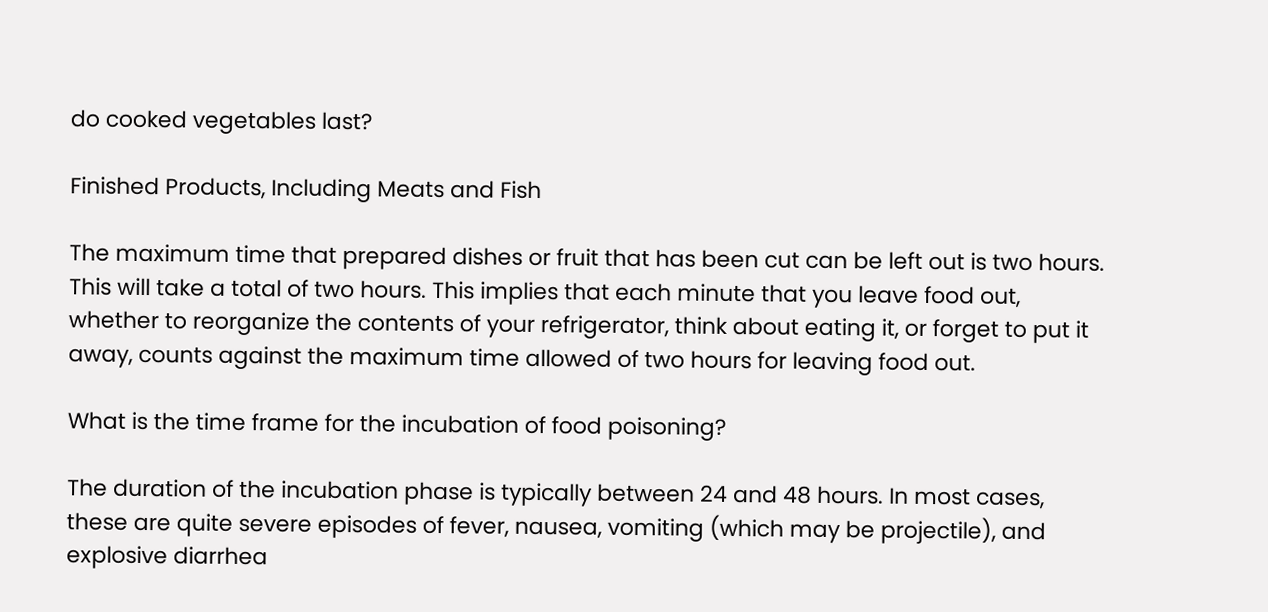do cooked vegetables last?

Finished Products, Including Meats and Fish

The maximum time that prepared dishes or fruit that has been cut can be left out is two hours. This will take a total of two hours. This implies that each minute that you leave food out, whether to reorganize the contents of your refrigerator, think about eating it, or forget to put it away, counts against the maximum time allowed of two hours for leaving food out.

What is the time frame for the incubation of food poisoning?

The duration of the incubation phase is typically between 24 and 48 hours. In most cases, these are quite severe episodes of fever, nausea, vomiting (which may be projectile), and explosive diarrhea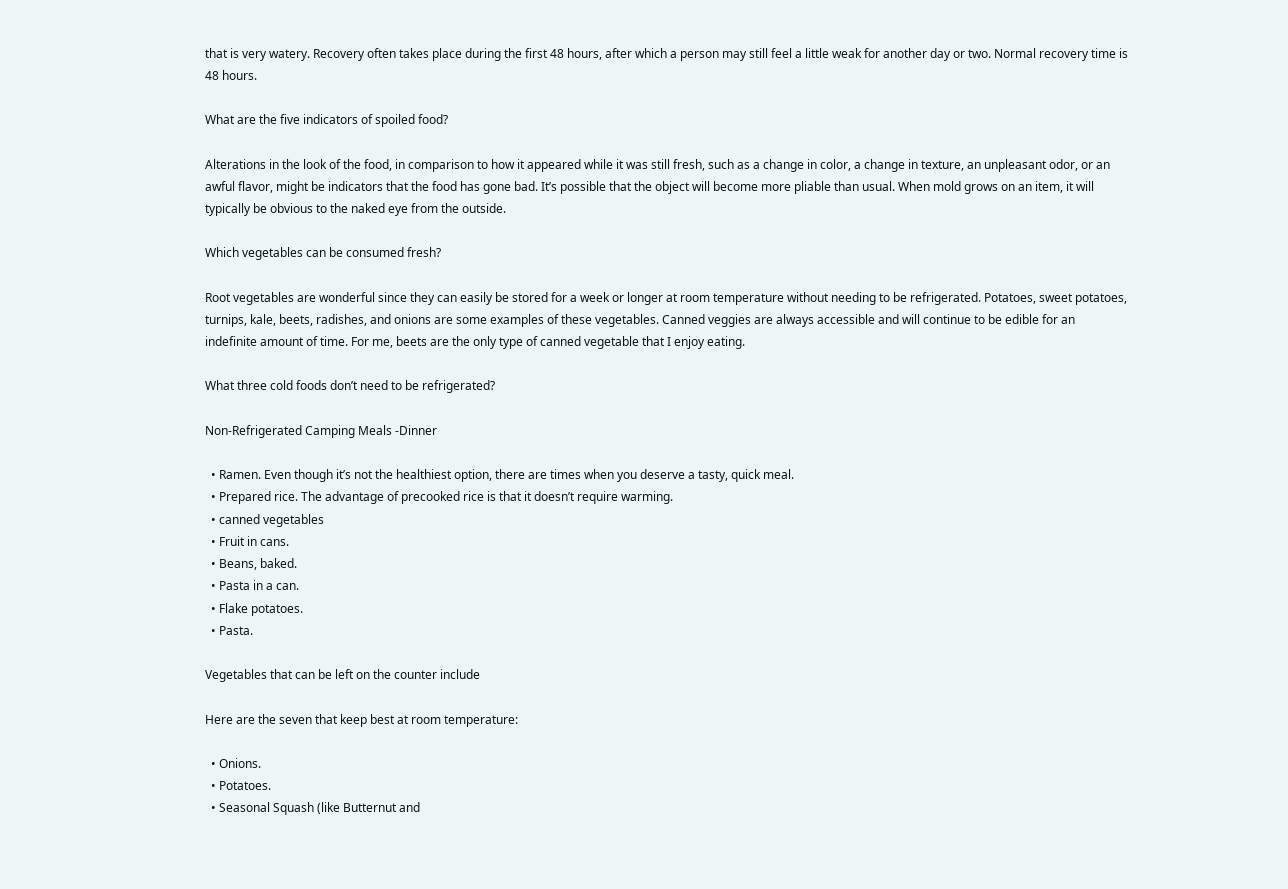that is very watery. Recovery often takes place during the first 48 hours, after which a person may still feel a little weak for another day or two. Normal recovery time is 48 hours.

What are the five indicators of spoiled food?

Alterations in the look of the food, in comparison to how it appeared while it was still fresh, such as a change in color, a change in texture, an unpleasant odor, or an awful flavor, might be indicators that the food has gone bad. It’s possible that the object will become more pliable than usual. When mold grows on an item, it will typically be obvious to the naked eye from the outside.

Which vegetables can be consumed fresh?

Root vegetables are wonderful since they can easily be stored for a week or longer at room temperature without needing to be refrigerated. Potatoes, sweet potatoes, turnips, kale, beets, radishes, and onions are some examples of these vegetables. Canned veggies are always accessible and will continue to be edible for an indefinite amount of time. For me, beets are the only type of canned vegetable that I enjoy eating.

What three cold foods don’t need to be refrigerated?

Non-Refrigerated Camping Meals -Dinner

  • Ramen. Even though it’s not the healthiest option, there are times when you deserve a tasty, quick meal.
  • Prepared rice. The advantage of precooked rice is that it doesn’t require warming.
  • canned vegetables
  • Fruit in cans.
  • Beans, baked.
  • Pasta in a can.
  • Flake potatoes.
  • Pasta.

Vegetables that can be left on the counter include

Here are the seven that keep best at room temperature:

  • Onions.
  • Potatoes.
  • Seasonal Squash (like Butternut and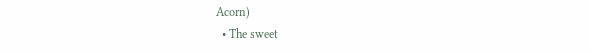Acorn)
  • The sweet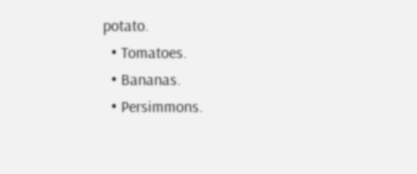potato.
  • Tomatoes.
  • Bananas.
  • Persimmons.